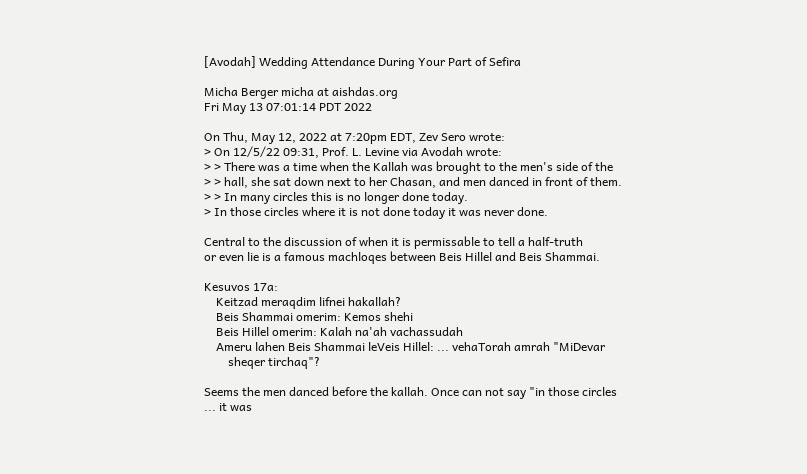[Avodah] Wedding Attendance During Your Part of Sefira

Micha Berger micha at aishdas.org
Fri May 13 07:01:14 PDT 2022

On Thu, May 12, 2022 at 7:20pm EDT, Zev Sero wrote:
> On 12/5/22 09:31, Prof. L. Levine via Avodah wrote:
> > There was a time when the Kallah was brought to the men's side of the
> > hall, she sat down next to her Chasan, and men danced in front of them.
> > In many circles this is no longer done today.
> In those circles where it is not done today it was never done.

Central to the discussion of when it is permissable to tell a half-truth
or even lie is a famous machloqes between Beis Hillel and Beis Shammai.

Kesuvos 17a:
    Keitzad meraqdim lifnei hakallah?
    Beis Shammai omerim: Kemos shehi
    Beis Hillel omerim: Kalah na'ah vachassudah
    Ameru lahen Beis Shammai leVeis Hillel: ... vehaTorah amrah "MiDevar
        sheqer tirchaq"?

Seems the men danced before the kallah. Once can not say "in those circles
... it was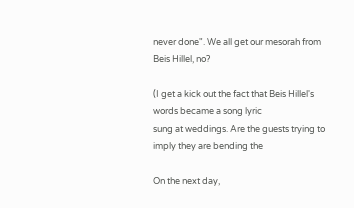never done". We all get our mesorah from Beis Hillel, no?

(I get a kick out the fact that Beis Hillel's words became a song lyric
sung at weddings. Are the guests trying to imply they are bending the

On the next day,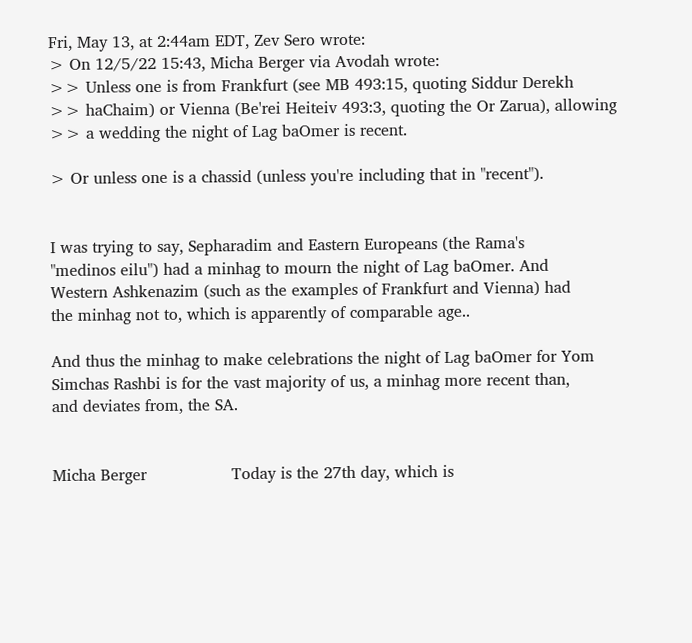Fri, May 13, at 2:44am EDT, Zev Sero wrote:
> On 12/5/22 15:43, Micha Berger via Avodah wrote:
>> Unless one is from Frankfurt (see MB 493:15, quoting Siddur Derekh
>> haChaim) or Vienna (Be'rei Heiteiv 493:3, quoting the Or Zarua), allowing
>> a wedding the night of Lag baOmer is recent.

> Or unless one is a chassid (unless you're including that in "recent").


I was trying to say, Sepharadim and Eastern Europeans (the Rama's
"medinos eilu") had a minhag to mourn the night of Lag baOmer. And
Western Ashkenazim (such as the examples of Frankfurt and Vienna) had
the minhag not to, which is apparently of comparable age..

And thus the minhag to make celebrations the night of Lag baOmer for Yom
Simchas Rashbi is for the vast majority of us, a minhag more recent than,
and deviates from, the SA.


Micha Berger                 Today is the 27th day, which is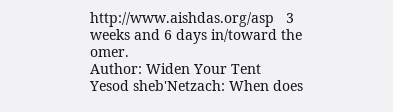http://www.aishdas.org/asp   3 weeks and 6 days in/toward the omer.
Author: Widen Your Tent      Yesod sheb'Netzach: When does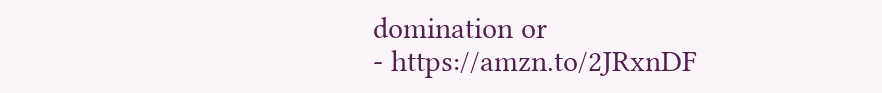domination or
- https://amzn.to/2JRxnDF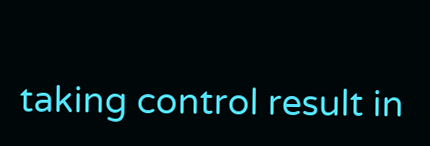taking control result in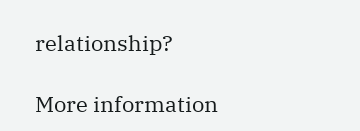relationship?

More information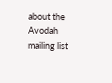about the Avodah mailing list